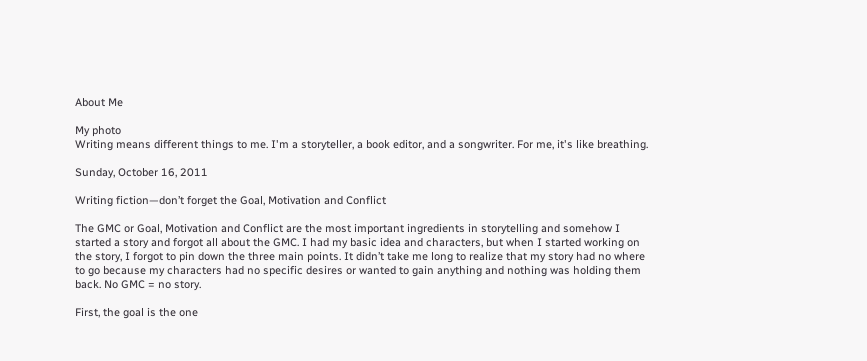About Me

My photo
Writing means different things to me. I'm a storyteller, a book editor, and a songwriter. For me, it's like breathing.

Sunday, October 16, 2011

Writing fiction—don’t forget the Goal, Motivation and Conflict

The GMC or Goal, Motivation and Conflict are the most important ingredients in storytelling and somehow I started a story and forgot all about the GMC. I had my basic idea and characters, but when I started working on the story, I forgot to pin down the three main points. It didn’t take me long to realize that my story had no where to go because my characters had no specific desires or wanted to gain anything and nothing was holding them back. No GMC = no story.

First, the goal is the one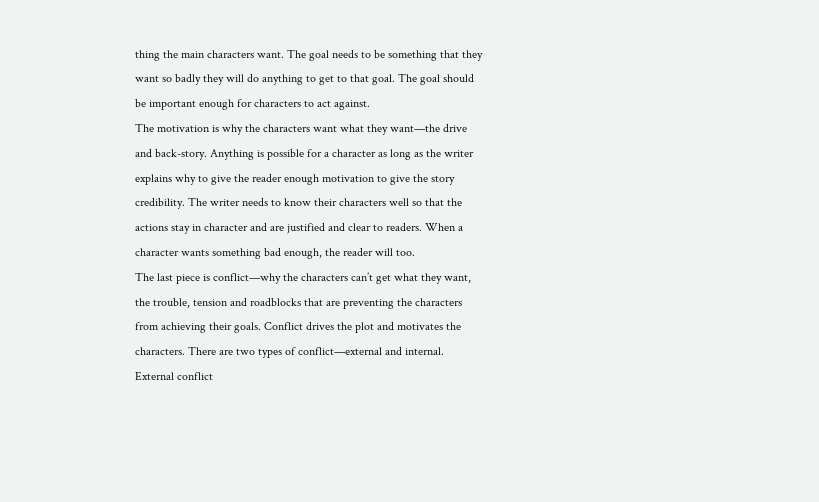thing the main characters want. The goal needs to be something that they want so badly they will do anything to get to that goal. The goal should be important enough for characters to act against.
The motivation is why the characters want what they want—the drive and back-story. Anything is possible for a character as long as the writer explains why to give the reader enough motivation to give the story credibility. The writer needs to know their characters well so that the actions stay in character and are justified and clear to readers. When a character wants something bad enough, the reader will too.
The last piece is conflict—why the characters can’t get what they want, the trouble, tension and roadblocks that are preventing the characters from achieving their goals. Conflict drives the plot and motivates the characters. There are two types of conflict—external and internal. External conflict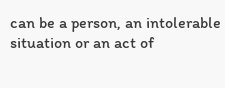can be a person, an intolerable situation or an act of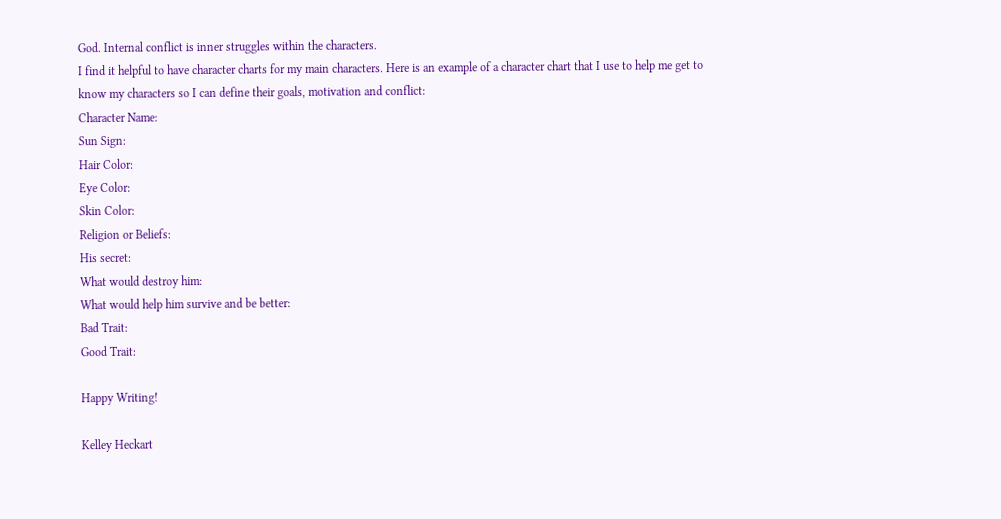God. Internal conflict is inner struggles within the characters.
I find it helpful to have character charts for my main characters. Here is an example of a character chart that I use to help me get to know my characters so I can define their goals, motivation and conflict:
Character Name:
Sun Sign:
Hair Color:
Eye Color:
Skin Color:
Religion or Beliefs:
His secret:
What would destroy him:
What would help him survive and be better:
Bad Trait:
Good Trait:

Happy Writing!

Kelley Heckart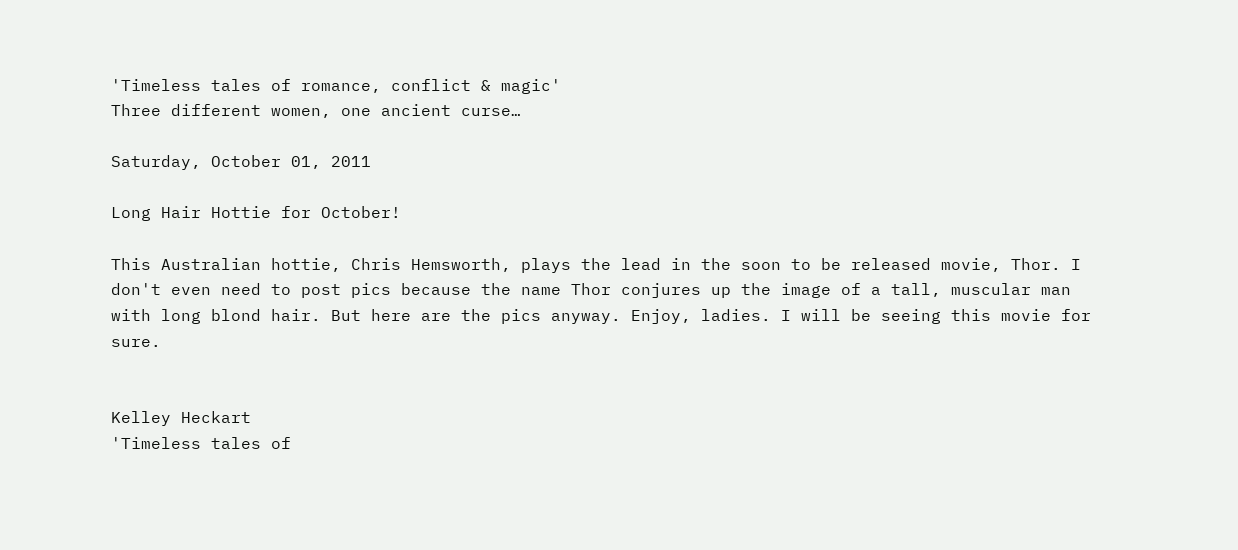'Timeless tales of romance, conflict & magic'
Three different women, one ancient curse…

Saturday, October 01, 2011

Long Hair Hottie for October!

This Australian hottie, Chris Hemsworth, plays the lead in the soon to be released movie, Thor. I don't even need to post pics because the name Thor conjures up the image of a tall, muscular man with long blond hair. But here are the pics anyway. Enjoy, ladies. I will be seeing this movie for sure.


Kelley Heckart
'Timeless tales of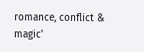romance, conflict & magic'